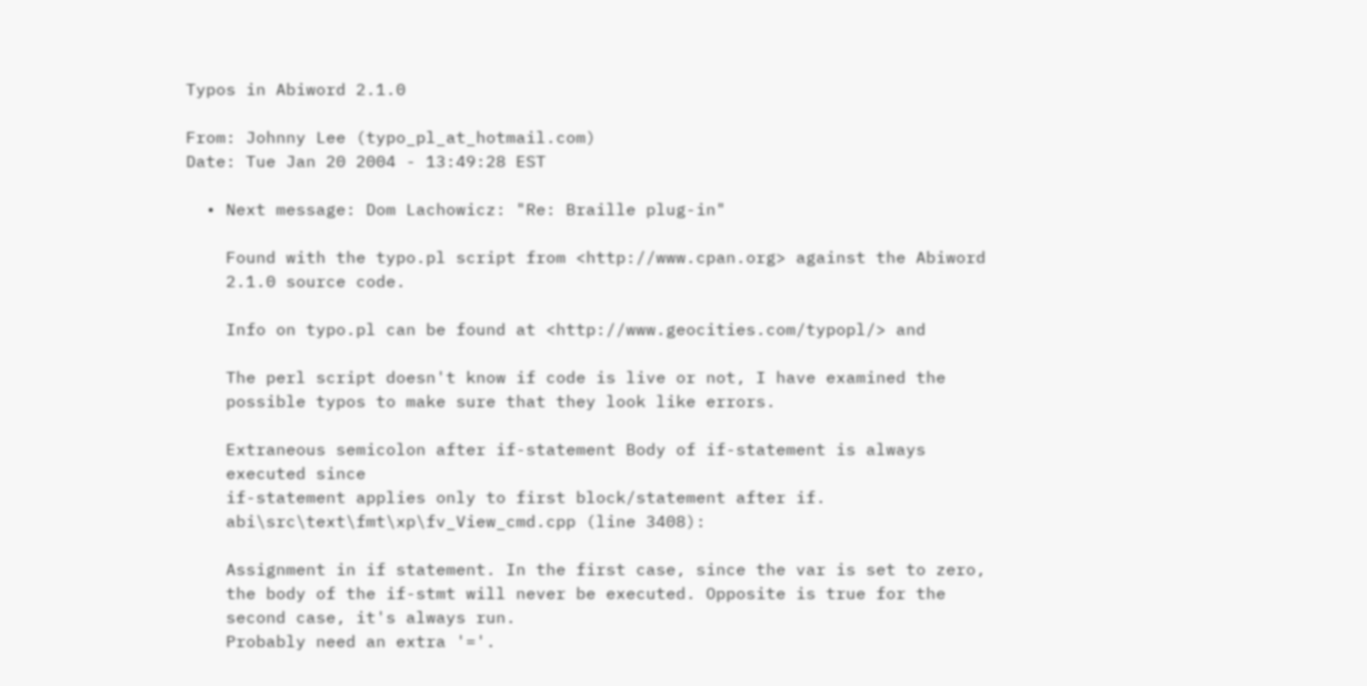Typos in Abiword 2.1.0

From: Johnny Lee (typo_pl_at_hotmail.com)
Date: Tue Jan 20 2004 - 13:49:28 EST

  • Next message: Dom Lachowicz: "Re: Braille plug-in"

    Found with the typo.pl script from <http://www.cpan.org> against the Abiword
    2.1.0 source code.

    Info on typo.pl can be found at <http://www.geocities.com/typopl/> and

    The perl script doesn't know if code is live or not, I have examined the
    possible typos to make sure that they look like errors.

    Extraneous semicolon after if-statement Body of if-statement is always
    executed since
    if-statement applies only to first block/statement after if.
    abi\src\text\fmt\xp\fv_View_cmd.cpp (line 3408):

    Assignment in if statement. In the first case, since the var is set to zero,
    the body of the if-stmt will never be executed. Opposite is true for the
    second case, it's always run.
    Probably need an extra '='.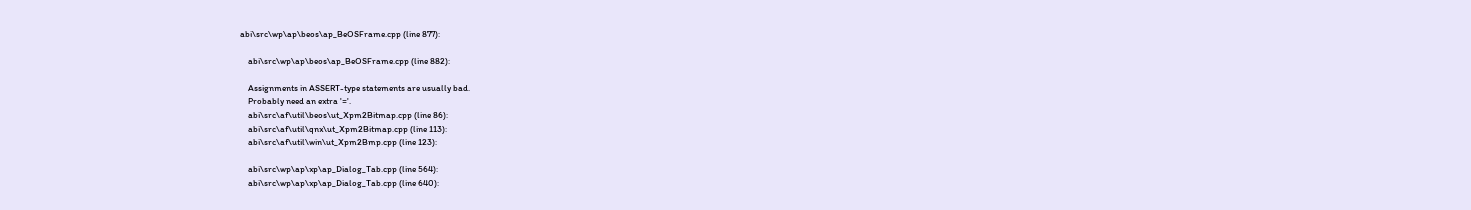abi\src\wp\ap\beos\ap_BeOSFrame.cpp (line 877):

    abi\src\wp\ap\beos\ap_BeOSFrame.cpp (line 882):

    Assignments in ASSERT-type statements are usually bad.
    Probably need an extra '='.
    abi\src\af\util\beos\ut_Xpm2Bitmap.cpp (line 86):
    abi\src\af\util\qnx\ut_Xpm2Bitmap.cpp (line 113):
    abi\src\af\util\win\ut_Xpm2Bmp.cpp (line 123):

    abi\src\wp\ap\xp\ap_Dialog_Tab.cpp (line 564):
    abi\src\wp\ap\xp\ap_Dialog_Tab.cpp (line 640):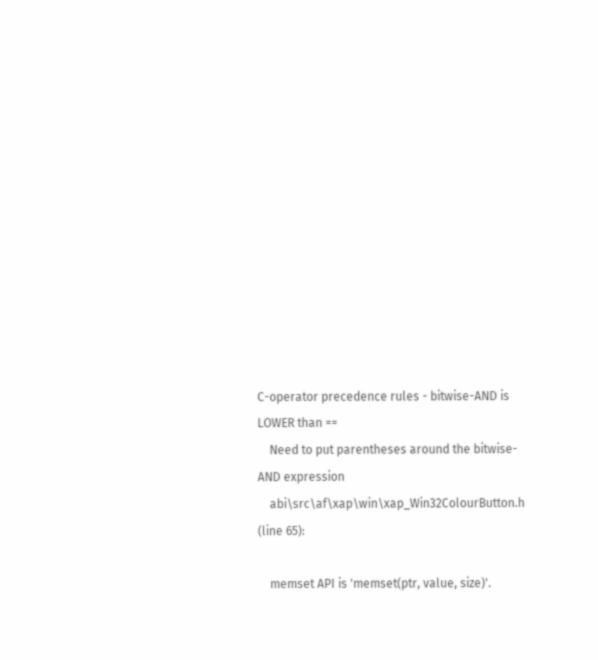C-operator precedence rules - bitwise-AND is LOWER than ==
    Need to put parentheses around the bitwise-AND expression
    abi\src\af\xap\win\xap_Win32ColourButton.h (line 65):

    memset API is 'memset(ptr, value, size)'.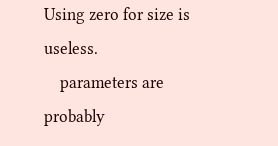Using zero for size is useless.
    parameters are probably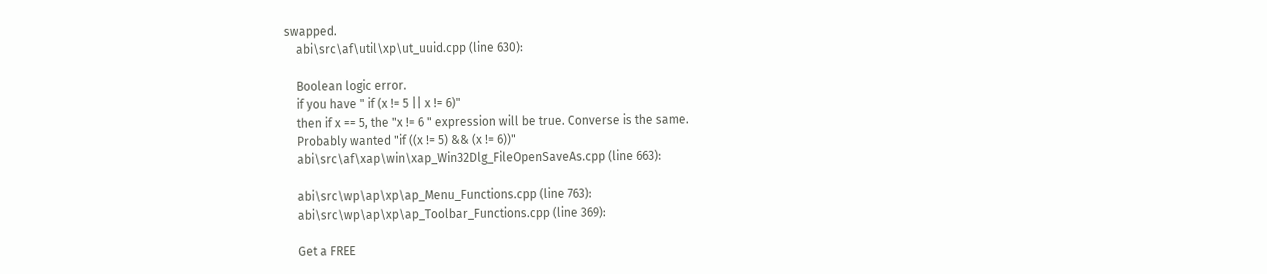swapped.
    abi\src\af\util\xp\ut_uuid.cpp (line 630):

    Boolean logic error.
    if you have " if (x != 5 || x != 6)"
    then if x == 5, the "x != 6 " expression will be true. Converse is the same.
    Probably wanted "if ((x != 5) && (x != 6))"
    abi\src\af\xap\win\xap_Win32Dlg_FileOpenSaveAs.cpp (line 663):

    abi\src\wp\ap\xp\ap_Menu_Functions.cpp (line 763):
    abi\src\wp\ap\xp\ap_Toolbar_Functions.cpp (line 369):

    Get a FREE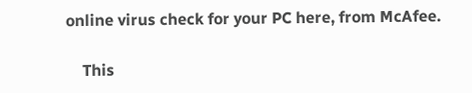online virus check for your PC here, from McAfee.

    This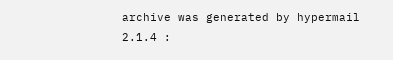archive was generated by hypermail 2.1.4 :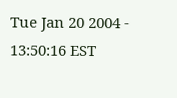Tue Jan 20 2004 - 13:50:16 EST